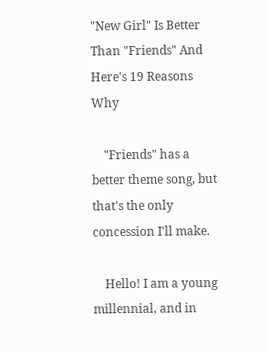"New Girl" Is Better Than "Friends" And Here's 19 Reasons Why

    "Friends" has a better theme song, but that's the only concession I'll make.

    Hello! I am a young millennial, and in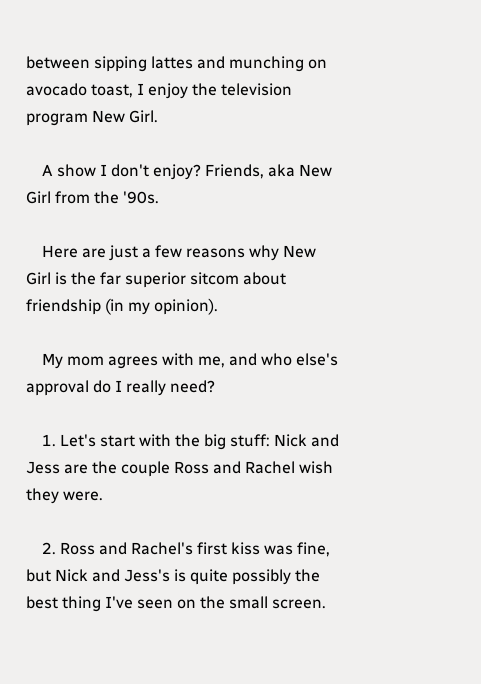between sipping lattes and munching on avocado toast, I enjoy the television program New Girl.

    A show I don't enjoy? Friends, aka New Girl from the '90s.

    Here are just a few reasons why New Girl is the far superior sitcom about friendship (in my opinion).

    My mom agrees with me, and who else's approval do I really need?

    1. Let's start with the big stuff: Nick and Jess are the couple Ross and Rachel wish they were.

    2. Ross and Rachel's first kiss was fine, but Nick and Jess's is quite possibly the best thing I've seen on the small screen.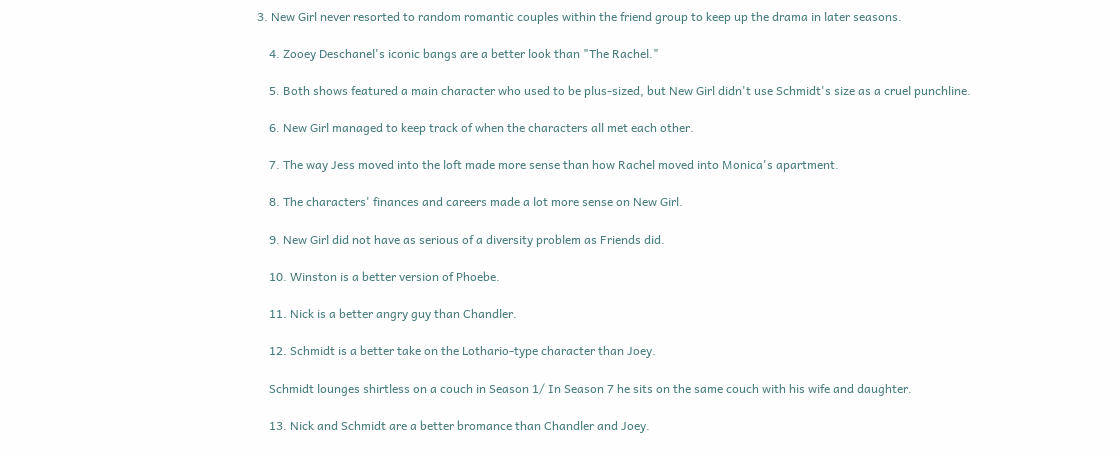3. New Girl never resorted to random romantic couples within the friend group to keep up the drama in later seasons.

    4. Zooey Deschanel's iconic bangs are a better look than "The Rachel."

    5. Both shows featured a main character who used to be plus-sized, but New Girl didn't use Schmidt's size as a cruel punchline.

    6. New Girl managed to keep track of when the characters all met each other.

    7. The way Jess moved into the loft made more sense than how Rachel moved into Monica's apartment.

    8. The characters' finances and careers made a lot more sense on New Girl.

    9. New Girl did not have as serious of a diversity problem as Friends did.

    10. Winston is a better version of Phoebe.

    11. Nick is a better angry guy than Chandler.

    12. Schmidt is a better take on the Lothario-type character than Joey.

    Schmidt lounges shirtless on a couch in Season 1/ In Season 7 he sits on the same couch with his wife and daughter.

    13. Nick and Schmidt are a better bromance than Chandler and Joey.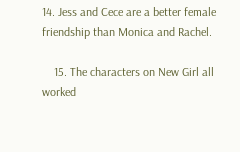14. Jess and Cece are a better female friendship than Monica and Rachel.

    15. The characters on New Girl all worked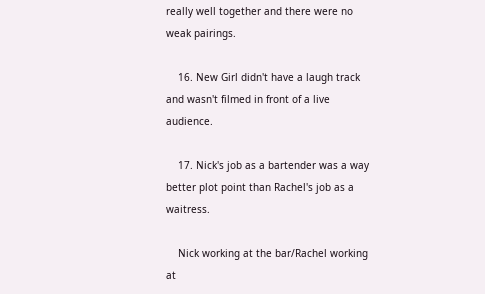really well together and there were no weak pairings.

    16. New Girl didn't have a laugh track and wasn't filmed in front of a live audience.

    17. Nick's job as a bartender was a way better plot point than Rachel's job as a waitress.

    Nick working at the bar/Rachel working at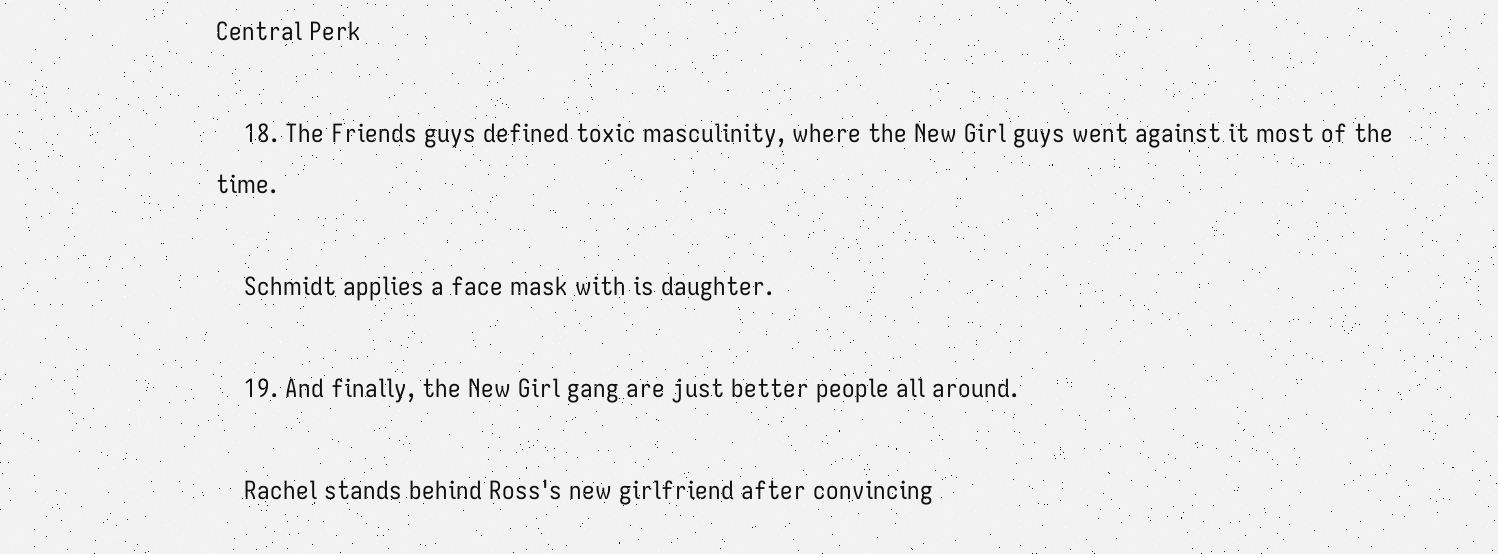Central Perk

    18. The Friends guys defined toxic masculinity, where the New Girl guys went against it most of the time.

    Schmidt applies a face mask with is daughter.

    19. And finally, the New Girl gang are just better people all around.

    Rachel stands behind Ross's new girlfriend after convincing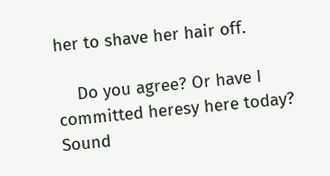her to shave her hair off.

    Do you agree? Or have I committed heresy here today? Sound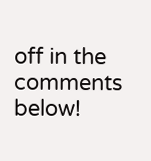off in the comments below!